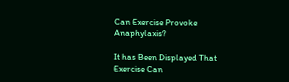Can Exercise Provoke Anaphylaxis?

It has Been Displayed That Exercise Can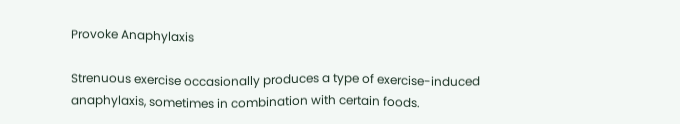Provoke Anaphylaxis

Strenuous exercise occasionally produces a type of exercise-induced anaphylaxis, sometimes in combination with certain foods.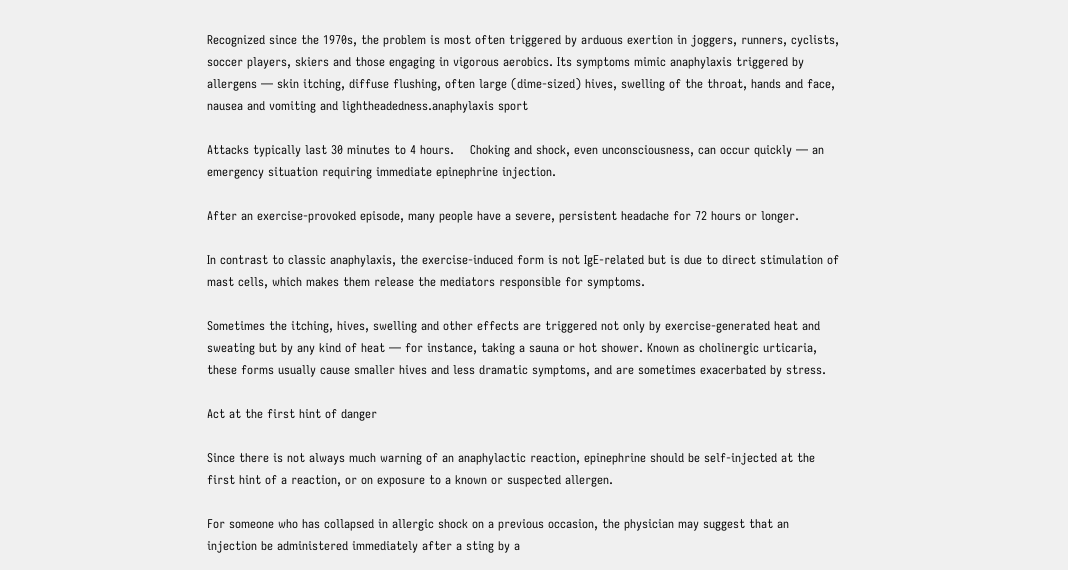Recognized since the 1970s, the problem is most often triggered by arduous exertion in joggers, runners, cyclists, soccer players, skiers and those engaging in vigorous aerobics. Its symptoms mimic anaphylaxis triggered by allergens — skin itching, diffuse flushing, often large (dime-sized) hives, swelling of the throat, hands and face, nausea and vomiting and lightheadedness.anaphylaxis sport

Attacks typically last 30 minutes to 4 hours.    Choking and shock, even unconsciousness, can occur quickly — an emergency situation requiring immediate epinephrine injection.

After an exercise-provoked episode, many people have a severe, persistent headache for 72 hours or longer.

In contrast to classic anaphylaxis, the exercise-induced form is not IgE-related but is due to direct stimulation of mast cells, which makes them release the mediators responsible for symptoms.

Sometimes the itching, hives, swelling and other effects are triggered not only by exercise-generated heat and sweating but by any kind of heat — for instance, taking a sauna or hot shower. Known as cholinergic urticaria, these forms usually cause smaller hives and less dramatic symptoms, and are sometimes exacerbated by stress.

Act at the first hint of danger

Since there is not always much warning of an anaphylactic reaction, epinephrine should be self-injected at the first hint of a reaction, or on exposure to a known or suspected allergen.

For someone who has collapsed in allergic shock on a previous occasion, the physician may suggest that an injection be administered immediately after a sting by a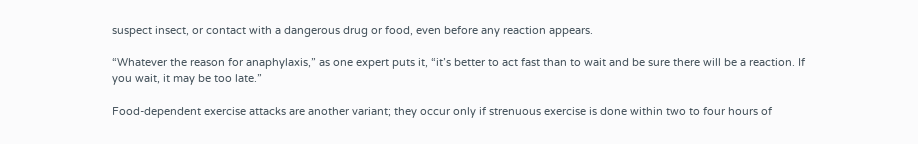suspect insect, or contact with a dangerous drug or food, even before any reaction appears.

“Whatever the reason for anaphylaxis,” as one expert puts it, “it’s better to act fast than to wait and be sure there will be a reaction. If you wait, it may be too late.”

Food-dependent exercise attacks are another variant; they occur only if strenuous exercise is done within two to four hours of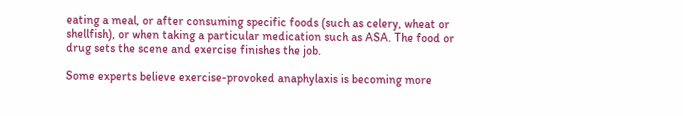eating a meal, or after consuming specific foods (such as celery, wheat or shellfish), or when taking a particular medication such as ASA. The food or drug sets the scene and exercise finishes the job.

Some experts believe exercise-provoked anaphylaxis is becoming more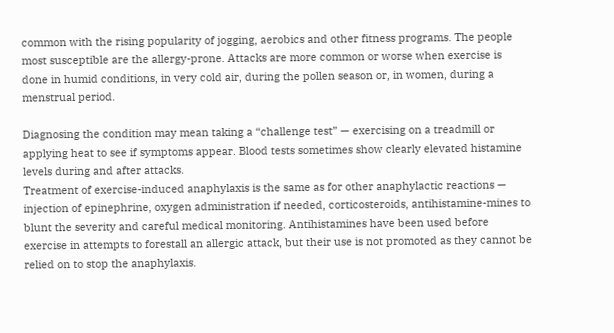common with the rising popularity of jogging, aerobics and other fitness programs. The people most susceptible are the allergy-prone. Attacks are more common or worse when exercise is done in humid conditions, in very cold air, during the pollen season or, in women, during a menstrual period.

Diagnosing the condition may mean taking a “challenge test” — exercising on a treadmill or applying heat to see if symptoms appear. Blood tests sometimes show clearly elevated histamine levels during and after attacks.
Treatment of exercise-induced anaphylaxis is the same as for other anaphylactic reactions — injection of epinephrine, oxygen administration if needed, corticosteroids, antihistamine-mines to blunt the severity and careful medical monitoring. Antihistamines have been used before exercise in attempts to forestall an allergic attack, but their use is not promoted as they cannot be relied on to stop the anaphylaxis.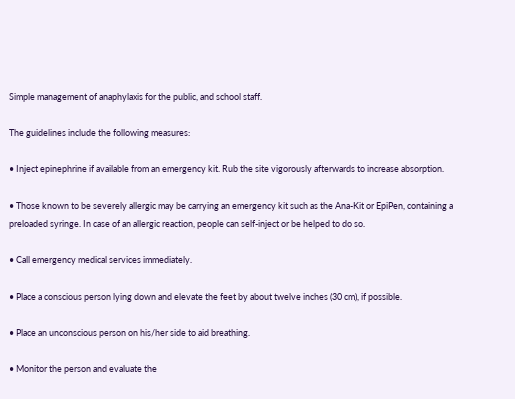Simple management of anaphylaxis for the public, and school staff.

The guidelines include the following measures:

• Inject epinephrine if available from an emergency kit. Rub the site vigorously afterwards to increase absorption.

• Those known to be severely allergic may be carrying an emergency kit such as the Ana-Kit or EpiPen, containing a preloaded syringe. In case of an allergic reaction, people can self-inject or be helped to do so.

• Call emergency medical services immediately.

• Place a conscious person lying down and elevate the feet by about twelve inches (30 cm), if possible.

• Place an unconscious person on his/her side to aid breathing.

• Monitor the person and evaluate the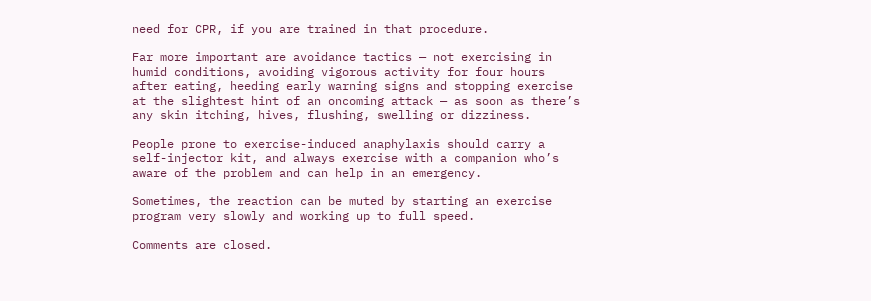need for CPR, if you are trained in that procedure.

Far more important are avoidance tactics — not exercising in humid conditions, avoiding vigorous activity for four hours after eating, heeding early warning signs and stopping exercise at the slightest hint of an oncoming attack — as soon as there’s any skin itching, hives, flushing, swelling or dizziness.

People prone to exercise-induced anaphylaxis should carry a self-injector kit, and always exercise with a companion who’s aware of the problem and can help in an emergency.

Sometimes, the reaction can be muted by starting an exercise program very slowly and working up to full speed.

Comments are closed.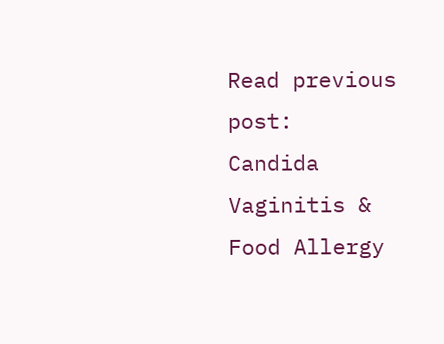Read previous post:
Candida Vaginitis & Food Allergy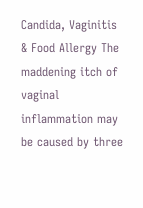Candida, Vaginitis & Food Allergy The maddening itch of vaginal inflammation may be caused by three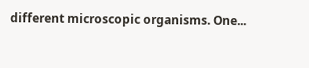different microscopic organisms. One...